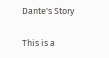Dante's Story

This is a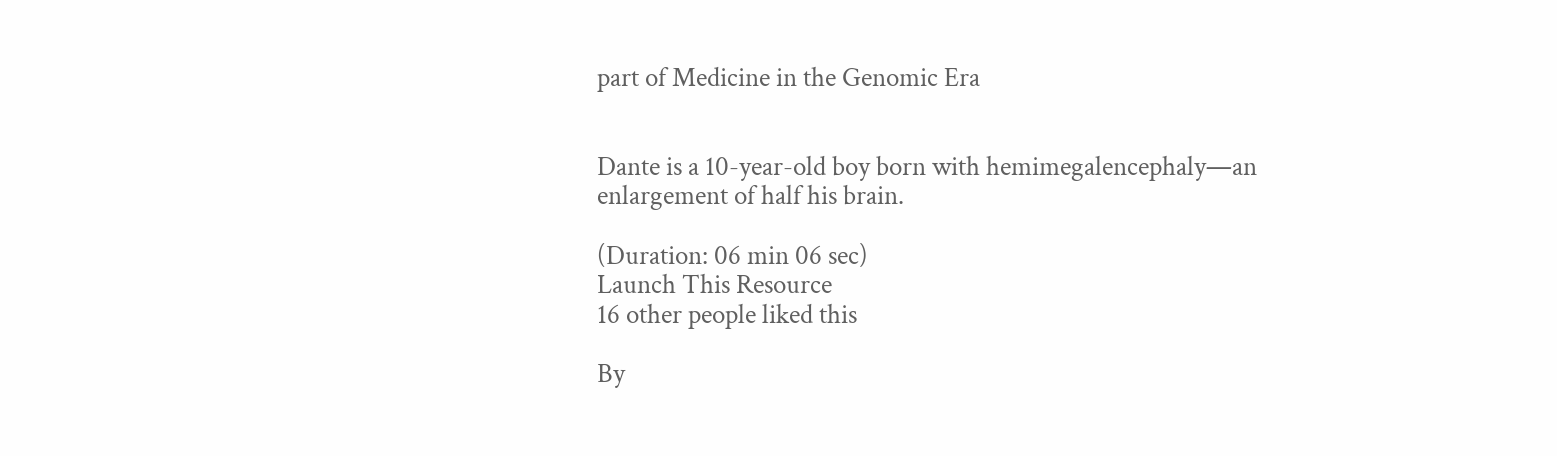part of Medicine in the Genomic Era


Dante is a 10-year-old boy born with hemimegalencephaly—an enlargement of half his brain.

(Duration: 06 min 06 sec)
Launch This Resource
16 other people liked this

By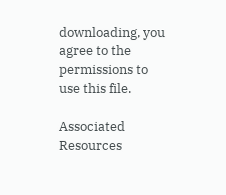downloading, you agree to the permissions to use this file.

Associated Resources